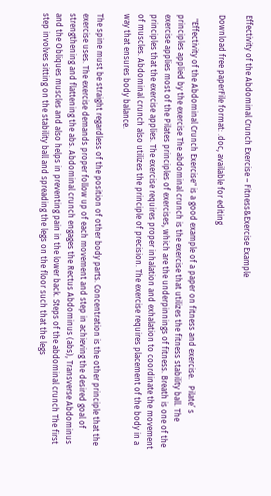Effectivity of the Abdominal Crunch Exercise – Fitness&Exercise Example

Download free paperFile format: .doc, available for editing

  "Effectivity of the Abdominal Crunch Exercise" is a good example of a paper on fitness and exercise.   Pilate’ s principles applied by the exercise The abdominal crunch is the exercise that utilizes the fitness stability ball. The exercise applies most of the Pilates principles of exercises, which are the underpinnings of fitness. Breath is one of the principles that the exercise applies. The exercise requires proper inhalation and exhalation to coordinate the movement of muscles. Abdominal crunch also utilizes the principle of precision. The exercise requires placement of the body in a way that ensures body balance.

The spine must be straight regardless of the position of other body parts. Concentration is the other principle that the exercise uses. The exercise demands proper follow up of each movement and step in achieving the desired goal of strengthening and flattening the abs. Abdominal crunch engages the Rectus Abdominus (abs), Transverse Abdominus and the Obliques muscles and also helps in preventing pain in the lower back. Steps of the abdominal crunch The first step involves sitting on the stability ball and spreading the legs on the floor such that the legs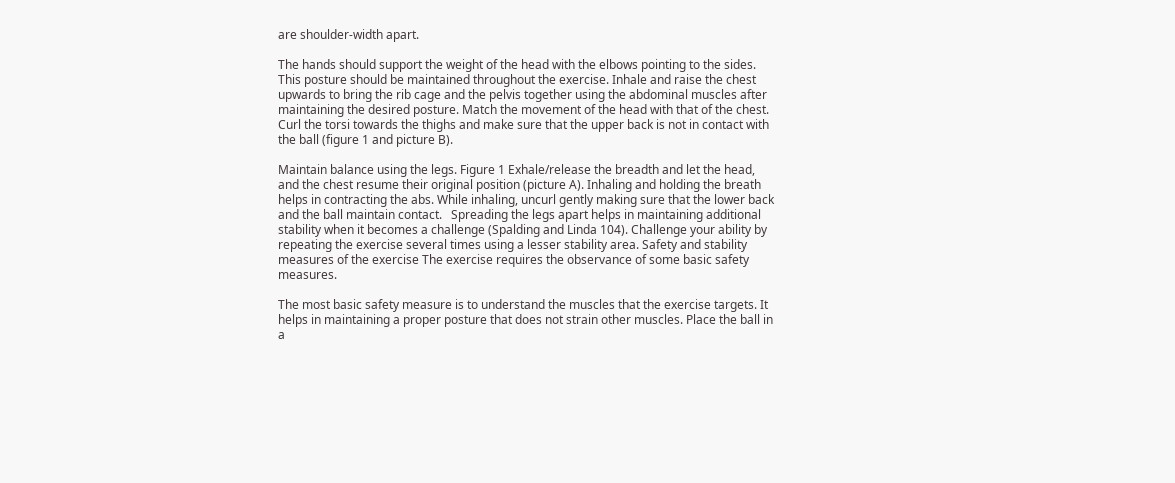are shoulder-width apart.

The hands should support the weight of the head with the elbows pointing to the sides. This posture should be maintained throughout the exercise. Inhale and raise the chest upwards to bring the rib cage and the pelvis together using the abdominal muscles after maintaining the desired posture. Match the movement of the head with that of the chest. Curl the torsi towards the thighs and make sure that the upper back is not in contact with the ball (figure 1 and picture B).

Maintain balance using the legs. Figure 1 Exhale/release the breadth and let the head, and the chest resume their original position (picture A). Inhaling and holding the breath helps in contracting the abs. While inhaling, uncurl gently making sure that the lower back and the ball maintain contact.   Spreading the legs apart helps in maintaining additional stability when it becomes a challenge (Spalding and Linda 104). Challenge your ability by repeating the exercise several times using a lesser stability area. Safety and stability measures of the exercise The exercise requires the observance of some basic safety measures.

The most basic safety measure is to understand the muscles that the exercise targets. It helps in maintaining a proper posture that does not strain other muscles. Place the ball in a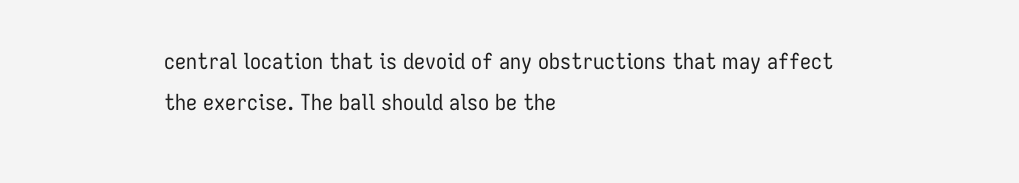central location that is devoid of any obstructions that may affect the exercise. The ball should also be the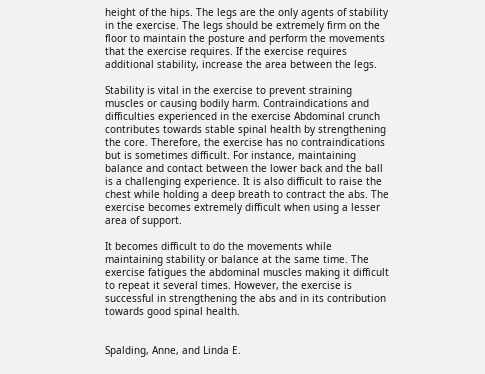height of the hips. The legs are the only agents of stability in the exercise. The legs should be extremely firm on the floor to maintain the posture and perform the movements that the exercise requires. If the exercise requires additional stability, increase the area between the legs.

Stability is vital in the exercise to prevent straining muscles or causing bodily harm. Contraindications and difficulties experienced in the exercise Abdominal crunch contributes towards stable spinal health by strengthening the core. Therefore, the exercise has no contraindications but is sometimes difficult. For instance, maintaining balance and contact between the lower back and the ball is a challenging experience. It is also difficult to raise the chest while holding a deep breath to contract the abs. The exercise becomes extremely difficult when using a lesser area of support.

It becomes difficult to do the movements while maintaining stability or balance at the same time. The exercise fatigues the abdominal muscles making it difficult to repeat it several times. However, the exercise is successful in strengthening the abs and in its contribution towards good spinal health.


Spalding, Anne, and Linda E.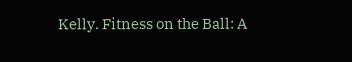Kelly. Fitness on the Ball: A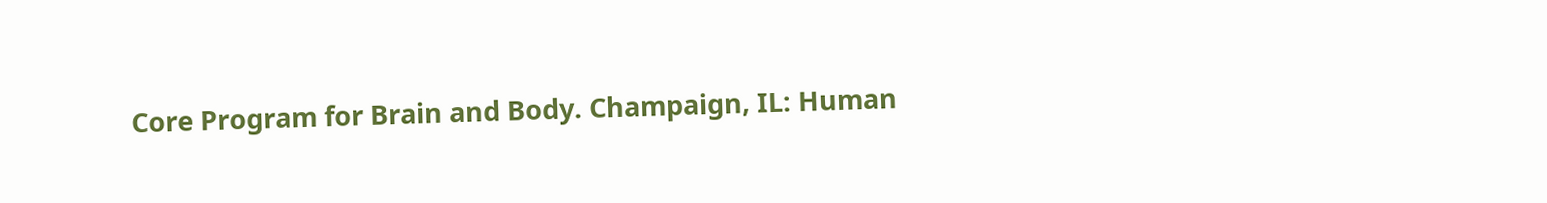Core Program for Brain and Body. Champaign, IL: Human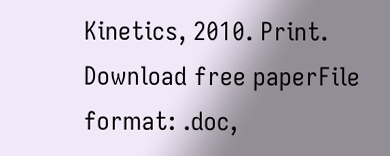Kinetics, 2010. Print.
Download free paperFile format: .doc,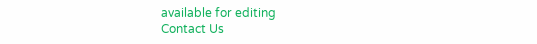available for editing
Contact Us